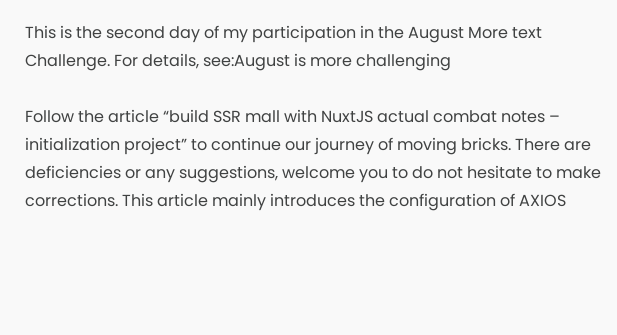This is the second day of my participation in the August More text Challenge. For details, see:August is more challenging

Follow the article “build SSR mall with NuxtJS actual combat notes – initialization project” to continue our journey of moving bricks. There are deficiencies or any suggestions, welcome you to do not hesitate to make corrections. This article mainly introduces the configuration of AXIOS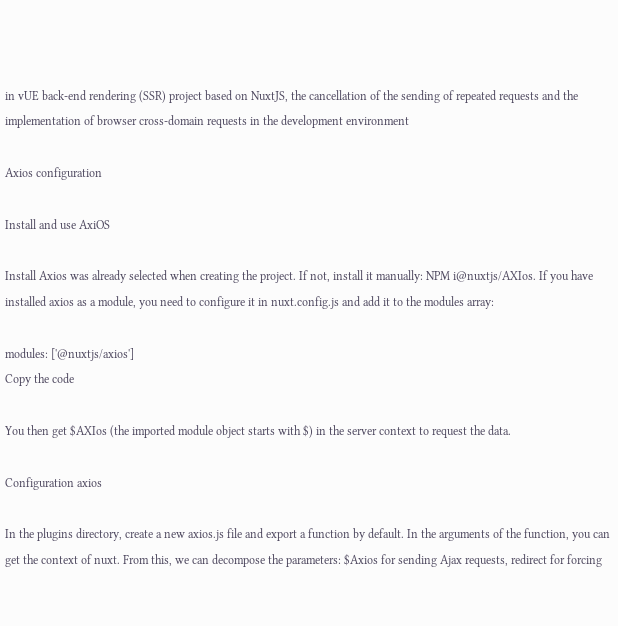in vUE back-end rendering (SSR) project based on NuxtJS, the cancellation of the sending of repeated requests and the implementation of browser cross-domain requests in the development environment

Axios configuration

Install and use AxiOS

Install Axios was already selected when creating the project. If not, install it manually: NPM i@nuxtjs/AXIos. If you have installed axios as a module, you need to configure it in nuxt.config.js and add it to the modules array:

modules: ['@nuxtjs/axios']
Copy the code

You then get $AXIos (the imported module object starts with $) in the server context to request the data.

Configuration axios

In the plugins directory, create a new axios.js file and export a function by default. In the arguments of the function, you can get the context of nuxt. From this, we can decompose the parameters: $Axios for sending Ajax requests, redirect for forcing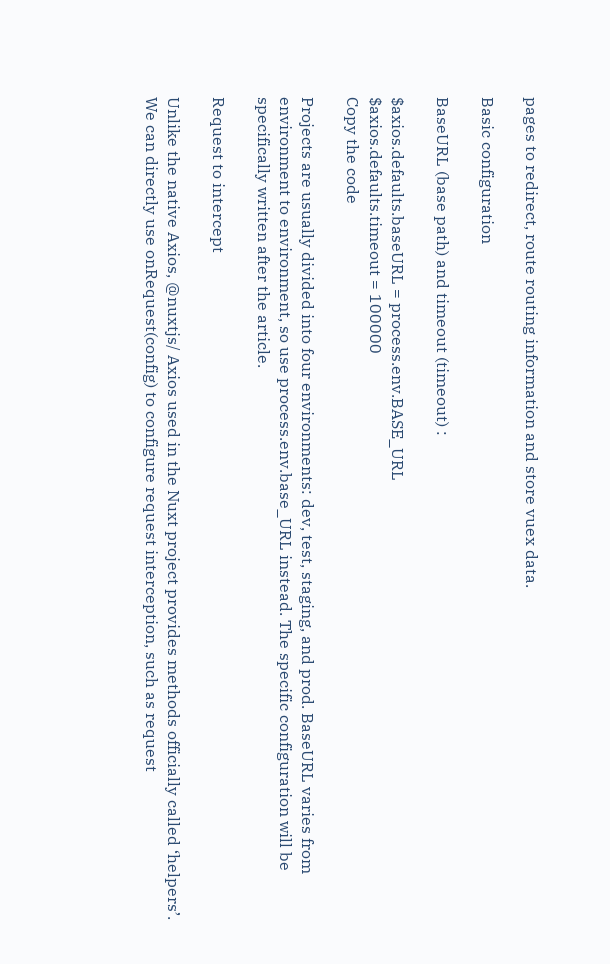pages to redirect, route routing information and store vuex data.

Basic configuration

BaseURL (base path) and timeout (timeout) :

$axios.defaults.baseURL = process.env.BASE_URL
$axios.defaults.timeout = 100000
Copy the code

Projects are usually divided into four environments: dev, test, staging, and prod. BaseURL varies from environment to environment, so use process.env.base_URL instead. The specific configuration will be specifically written after the article.

Request to intercept

Unlike the native Axios, @nuxtjs/ Axios used in the Nuxt project provides methods officially called ‘helpers’. We can directly use onRequest(config) to configure request interception, such as request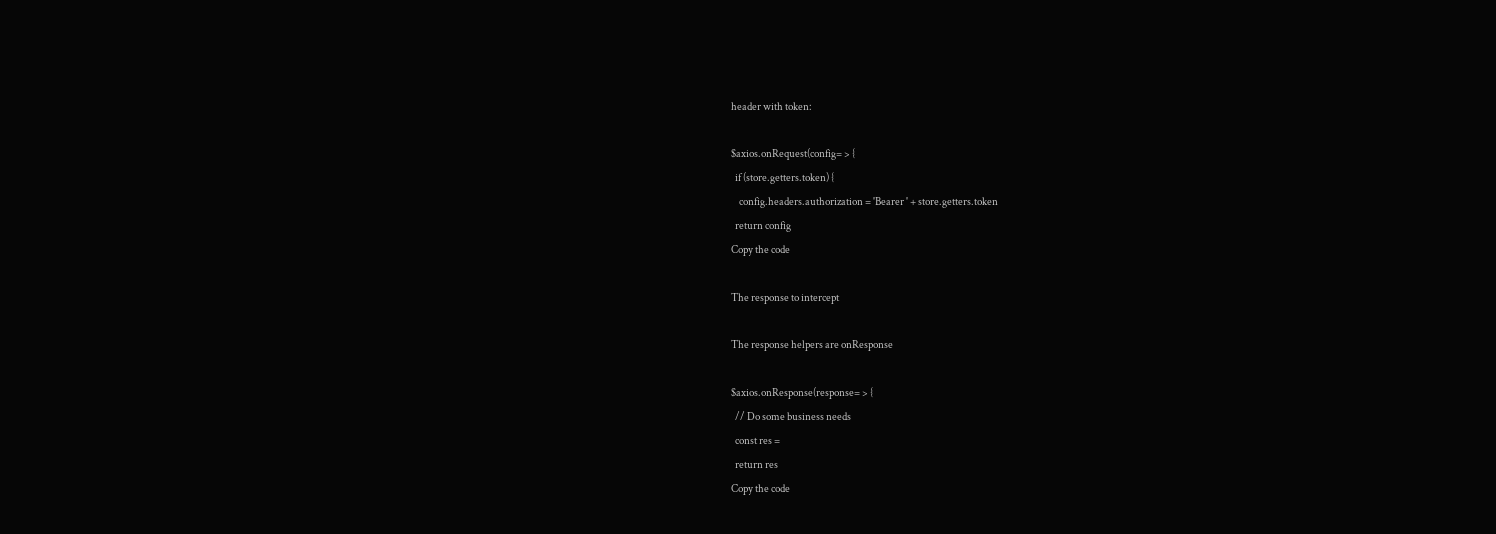header with token:

$axios.onRequest(config= > {
  if (store.getters.token) {
    config.headers.authorization = 'Bearer ' + store.getters.token
  return config
Copy the code

The response to intercept

The response helpers are onResponse

$axios.onResponse(response= > {
  // Do some business needs
  const res =
  return res
Copy the code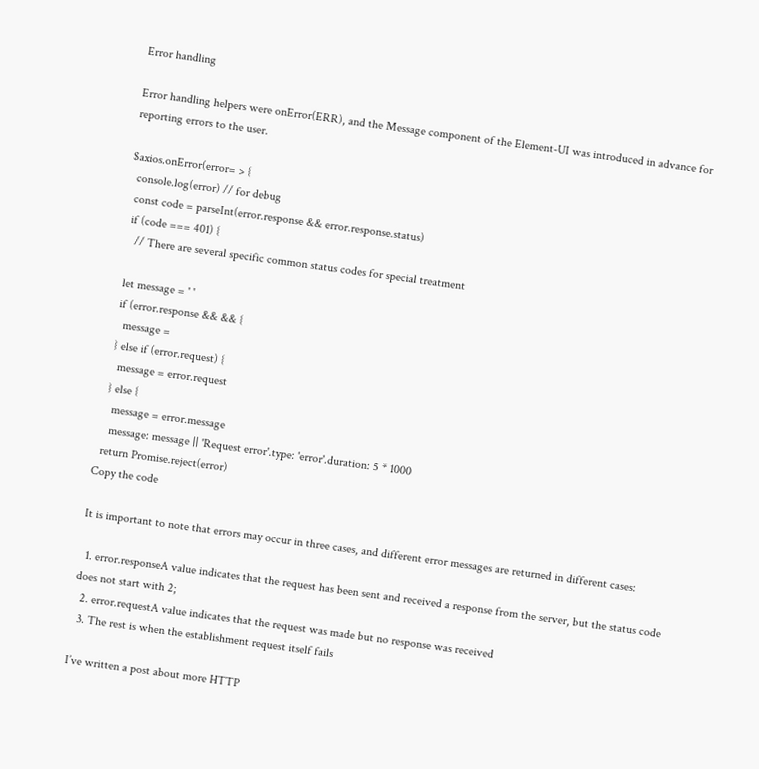Error handling

Error handling helpers were onError(ERR), and the Message component of the Element-UI was introduced in advance for reporting errors to the user.

$axios.onError(error= > {
  console.log(error) // for debug
  const code = parseInt(error.response && error.response.status)
  if (code === 401) {
    // There are several specific common status codes for special treatment

  let message = ' '
  if (error.response && && {
    message =
  } else if (error.request) {
    message = error.request
  } else {
    message = error.message
    message: message || 'Request error'.type: 'error'.duration: 5 * 1000
  return Promise.reject(error)
Copy the code

It is important to note that errors may occur in three cases, and different error messages are returned in different cases:

  1. error.responseA value indicates that the request has been sent and received a response from the server, but the status code does not start with 2;
  2. error.requestA value indicates that the request was made but no response was received
  3. The rest is when the establishment request itself fails

I’ve written a post about more HTTP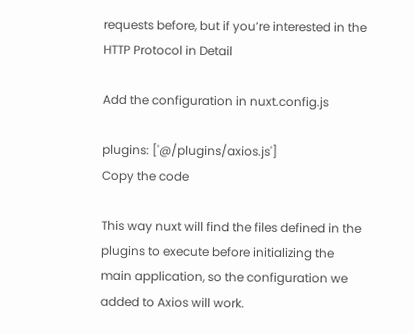requests before, but if you’re interested in the HTTP Protocol in Detail

Add the configuration in nuxt.config.js

plugins: ['@/plugins/axios.js']
Copy the code

This way nuxt will find the files defined in the plugins to execute before initializing the main application, so the configuration we added to Axios will work.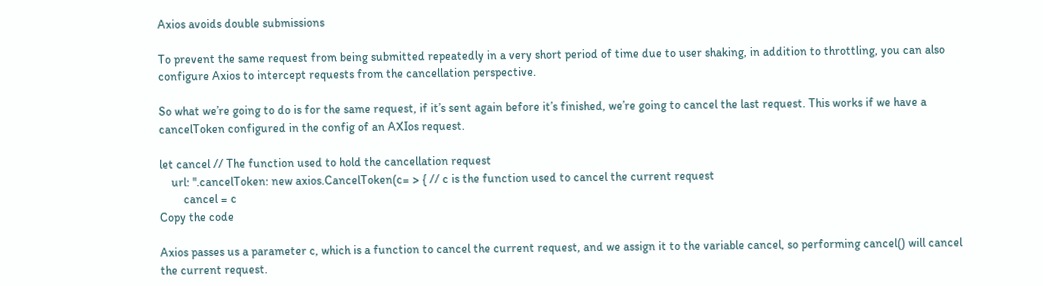Axios avoids double submissions

To prevent the same request from being submitted repeatedly in a very short period of time due to user shaking, in addition to throttling, you can also configure Axios to intercept requests from the cancellation perspective.

So what we’re going to do is for the same request, if it’s sent again before it’s finished, we’re going to cancel the last request. This works if we have a cancelToken configured in the config of an AXIos request.

let cancel // The function used to hold the cancellation request
    url: ''.cancelToken: new axios.CancelToken(c= > { // c is the function used to cancel the current request
        cancel = c
Copy the code

Axios passes us a parameter c, which is a function to cancel the current request, and we assign it to the variable cancel, so performing cancel() will cancel the current request.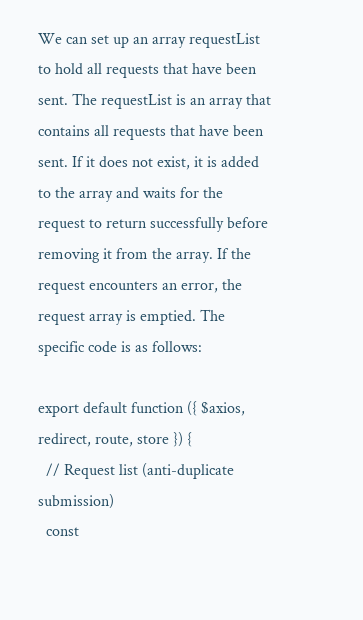We can set up an array requestList to hold all requests that have been sent. The requestList is an array that contains all requests that have been sent. If it does not exist, it is added to the array and waits for the request to return successfully before removing it from the array. If the request encounters an error, the request array is emptied. The specific code is as follows:

export default function ({ $axios, redirect, route, store }) {
  // Request list (anti-duplicate submission)
  const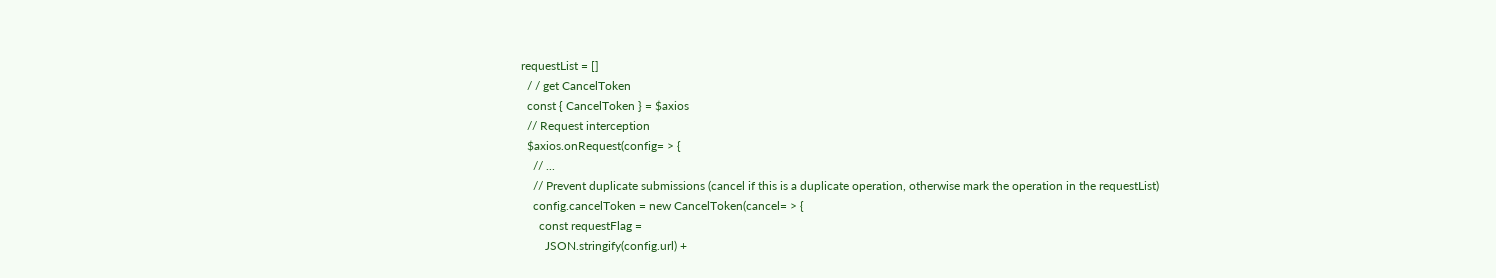requestList = []
  / / get CancelToken
  const { CancelToken } = $axios
  // Request interception
  $axios.onRequest(config= > {
    // ...
    // Prevent duplicate submissions (cancel if this is a duplicate operation, otherwise mark the operation in the requestList)
    config.cancelToken = new CancelToken(cancel= > {
      const requestFlag =
        JSON.stringify(config.url) +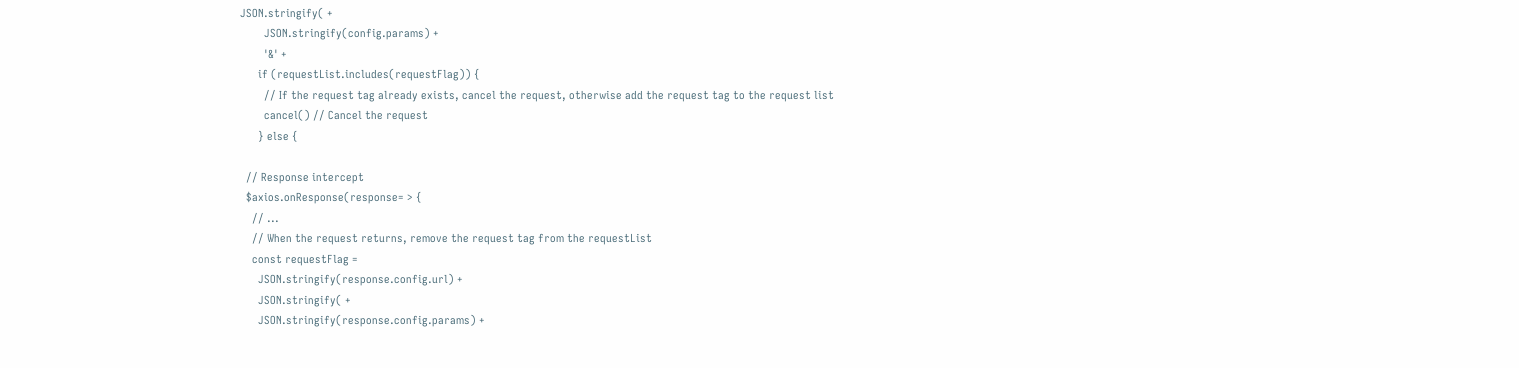JSON.stringify( +
        JSON.stringify(config.params) +
        '&' +
      if (requestList.includes(requestFlag)) {
        // If the request tag already exists, cancel the request, otherwise add the request tag to the request list
        cancel() // Cancel the request
      } else {

  // Response intercept
  $axios.onResponse(response= > {
    // ...
    // When the request returns, remove the request tag from the requestList
    const requestFlag =
      JSON.stringify(response.config.url) +
      JSON.stringify( +
      JSON.stringify(response.config.params) +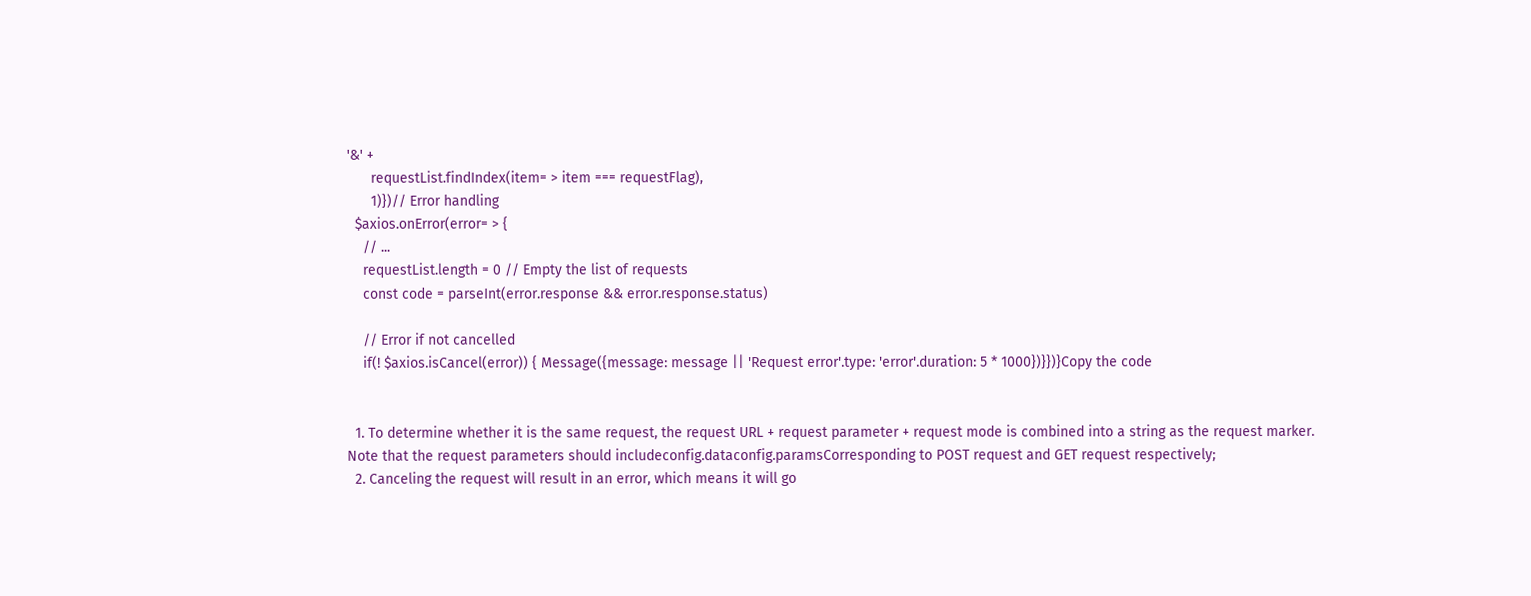'&' +
      requestList.findIndex(item= > item === requestFlag),
      1)})// Error handling
  $axios.onError(error= > {
    // ...
    requestList.length = 0 // Empty the list of requests
    const code = parseInt(error.response && error.response.status)

    // Error if not cancelled
    if(! $axios.isCancel(error)) { Message({message: message || 'Request error'.type: 'error'.duration: 5 * 1000})}})}Copy the code


  1. To determine whether it is the same request, the request URL + request parameter + request mode is combined into a string as the request marker. Note that the request parameters should includeconfig.dataconfig.paramsCorresponding to POST request and GET request respectively;
  2. Canceling the request will result in an error, which means it will go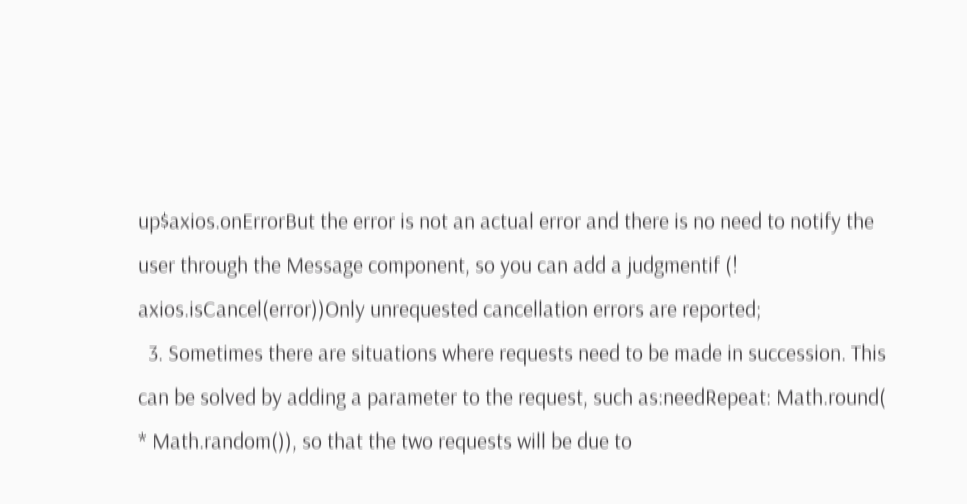up$axios.onErrorBut the error is not an actual error and there is no need to notify the user through the Message component, so you can add a judgmentif (! axios.isCancel(error))Only unrequested cancellation errors are reported;
  3. Sometimes there are situations where requests need to be made in succession. This can be solved by adding a parameter to the request, such as:needRepeat: Math.round( * Math.random()), so that the two requests will be due to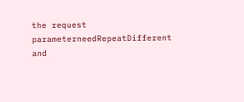the request parameterneedRepeatDifferent and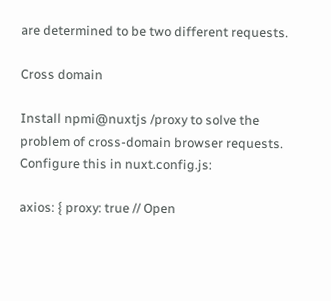are determined to be two different requests.

Cross domain

Install npmi@nuxtjs /proxy to solve the problem of cross-domain browser requests. Configure this in nuxt.config.js:

axios: { proxy: true // Open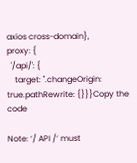axios cross-domain},
proxy: {
  '/api/': {
    target: ''.changeOrigin: true.pathRewrite: {}}}Copy the code

Note: ‘/ API /’ must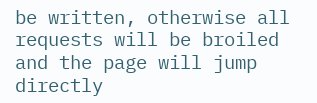be written, otherwise all requests will be broiled and the page will jump directly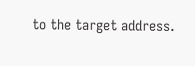to the target address.